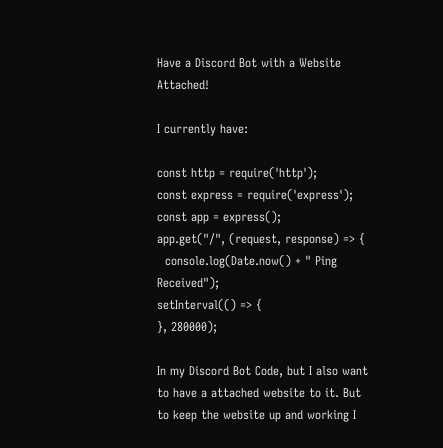Have a Discord Bot with a Website Attached!

I currently have:

const http = require('http');
const express = require('express');
const app = express();
app.get("/", (request, response) => {
  console.log(Date.now() + " Ping Received");
setInterval(() => {
}, 280000);

In my Discord Bot Code, but I also want to have a attached website to it. But to keep the website up and working I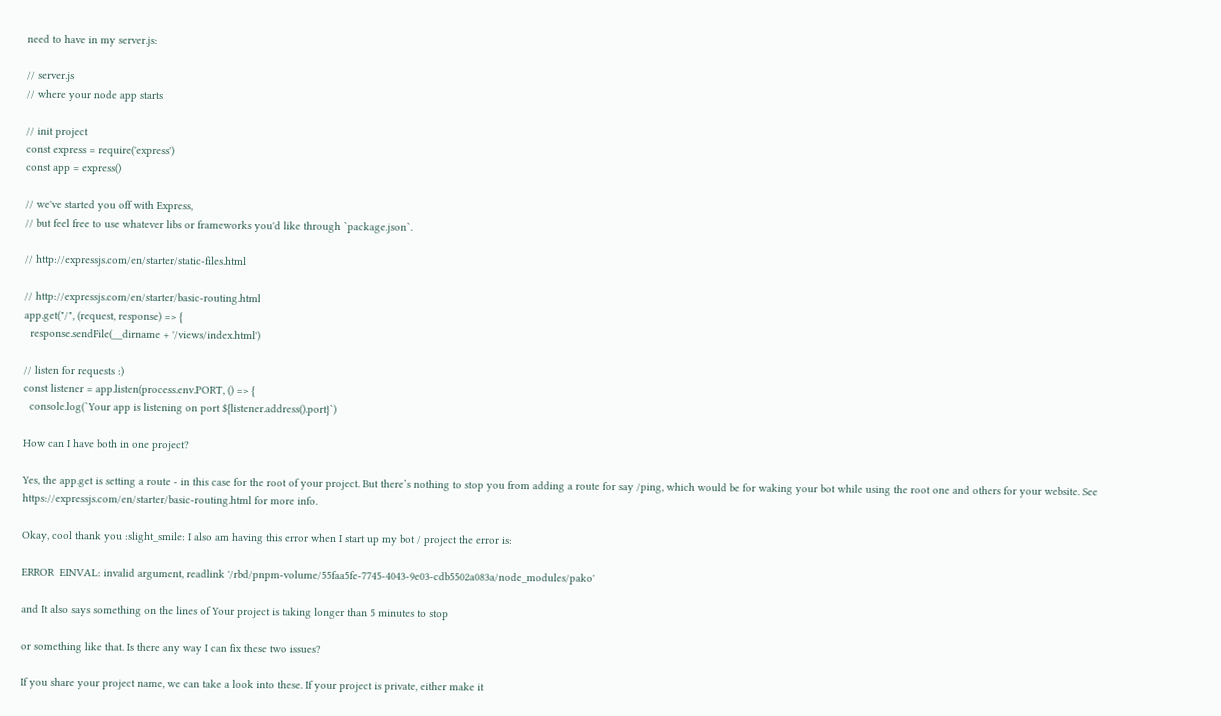need to have in my server.js:

// server.js
// where your node app starts

// init project
const express = require('express')
const app = express()

// we've started you off with Express,
// but feel free to use whatever libs or frameworks you'd like through `package.json`.

// http://expressjs.com/en/starter/static-files.html

// http://expressjs.com/en/starter/basic-routing.html
app.get("/", (request, response) => {
  response.sendFile(__dirname + '/views/index.html')

// listen for requests :)
const listener = app.listen(process.env.PORT, () => {
  console.log(`Your app is listening on port ${listener.address().port}`)

How can I have both in one project?

Yes, the app.get is setting a route - in this case for the root of your project. But there’s nothing to stop you from adding a route for say /ping, which would be for waking your bot while using the root one and others for your website. See https://expressjs.com/en/starter/basic-routing.html for more info.

Okay, cool thank you :slight_smile: I also am having this error when I start up my bot / project the error is:

ERROR  EINVAL: invalid argument, readlink '/rbd/pnpm-volume/55faa5fe-7745-4043-9e03-cdb5502a083a/node_modules/pako'

and It also says something on the lines of Your project is taking longer than 5 minutes to stop

or something like that. Is there any way I can fix these two issues?

If you share your project name, we can take a look into these. If your project is private, either make it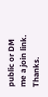public or DM me a join link. Thanks.